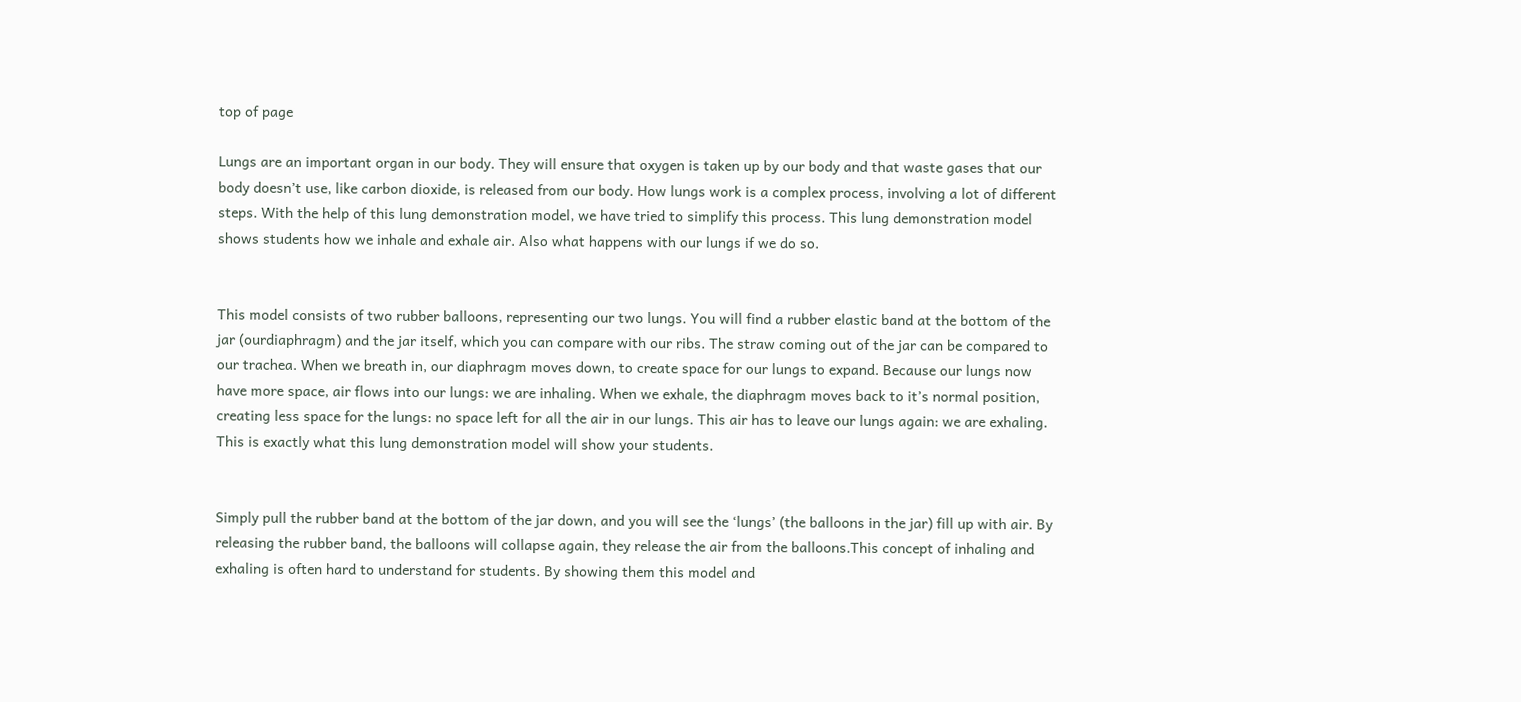top of page

Lungs are an important organ in our body. They will ensure that oxygen is taken up by our body and that waste gases that our body doesn’t use, like carbon dioxide, is released from our body. How lungs work is a complex process, involving a lot of different steps. With the help of this lung demonstration model, we have tried to simplify this process. This lung demonstration model shows students how we inhale and exhale air. Also what happens with our lungs if we do so.


This model consists of two rubber balloons, representing our two lungs. You will find a rubber elastic band at the bottom of the jar (ourdiaphragm) and the jar itself, which you can compare with our ribs. The straw coming out of the jar can be compared to our trachea. When we breath in, our diaphragm moves down, to create space for our lungs to expand. Because our lungs now have more space, air flows into our lungs: we are inhaling. When we exhale, the diaphragm moves back to it’s normal position, creating less space for the lungs: no space left for all the air in our lungs. This air has to leave our lungs again: we are exhaling. This is exactly what this lung demonstration model will show your students.


Simply pull the rubber band at the bottom of the jar down, and you will see the ‘lungs’ (the balloons in the jar) fill up with air. By releasing the rubber band, the balloons will collapse again, they release the air from the balloons.This concept of inhaling and exhaling is often hard to understand for students. By showing them this model and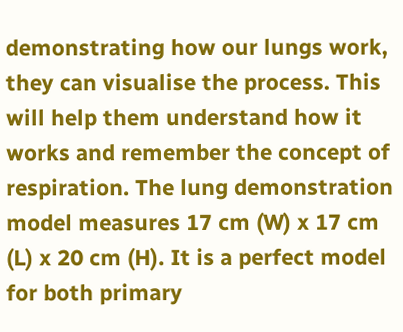demonstrating how our lungs work, they can visualise the process. This will help them understand how it works and remember the concept of respiration. The lung demonstration model measures 17 cm (W) x 17 cm (L) x 20 cm (H). It is a perfect model for both primary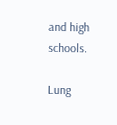and high schools.

Lung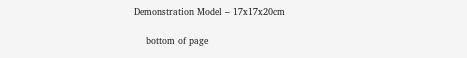Demonstration Model – 17x17x20cm

    bottom of page